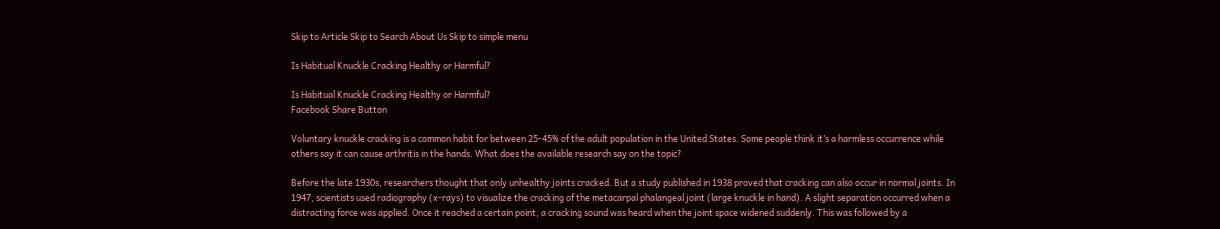Skip to Article Skip to Search About Us Skip to simple menu

Is Habitual Knuckle Cracking Healthy or Harmful?

Is Habitual Knuckle Cracking Healthy or Harmful?
Facebook Share Button

Voluntary knuckle cracking is a common habit for between 25-45% of the adult population in the United States. Some people think it’s a harmless occurrence while others say it can cause arthritis in the hands. What does the available research say on the topic?

Before the late 1930s, researchers thought that only unhealthy joints cracked. But a study published in 1938 proved that cracking can also occur in normal joints. In 1947, scientists used radiography (x-rays) to visualize the cracking of the metacarpal phalangeal joint (large knuckle in hand). A slight separation occurred when a distracting force was applied. Once it reached a certain point, a cracking sound was heard when the joint space widened suddenly. This was followed by a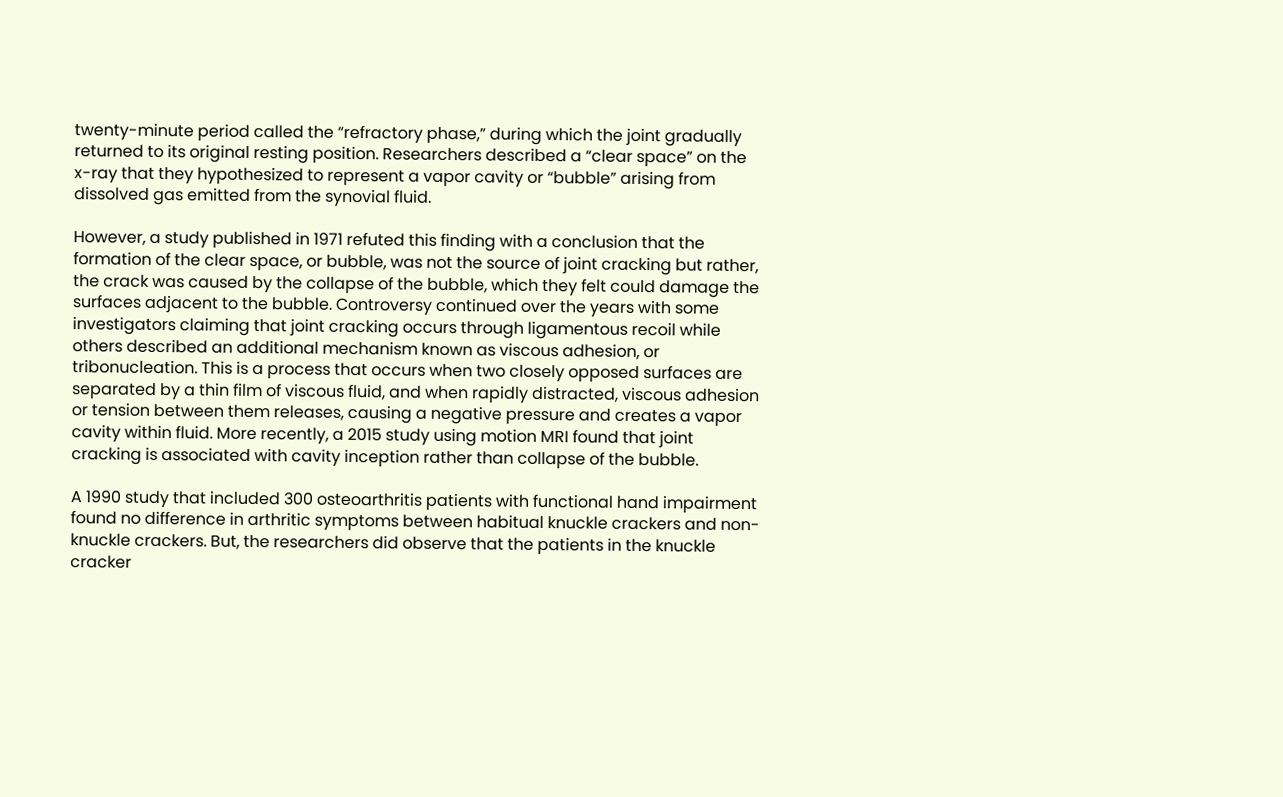twenty-minute period called the “refractory phase,” during which the joint gradually returned to its original resting position. Researchers described a “clear space” on the x-ray that they hypothesized to represent a vapor cavity or “bubble” arising from dissolved gas emitted from the synovial fluid.

However, a study published in 1971 refuted this finding with a conclusion that the formation of the clear space, or bubble, was not the source of joint cracking but rather, the crack was caused by the collapse of the bubble, which they felt could damage the surfaces adjacent to the bubble. Controversy continued over the years with some investigators claiming that joint cracking occurs through ligamentous recoil while others described an additional mechanism known as viscous adhesion, or tribonucleation. This is a process that occurs when two closely opposed surfaces are separated by a thin film of viscous fluid, and when rapidly distracted, viscous adhesion or tension between them releases, causing a negative pressure and creates a vapor cavity within fluid. More recently, a 2015 study using motion MRI found that joint cracking is associated with cavity inception rather than collapse of the bubble.

A 1990 study that included 300 osteoarthritis patients with functional hand impairment found no difference in arthritic symptoms between habitual knuckle crackers and non-knuckle crackers. But, the researchers did observe that the patients in the knuckle cracker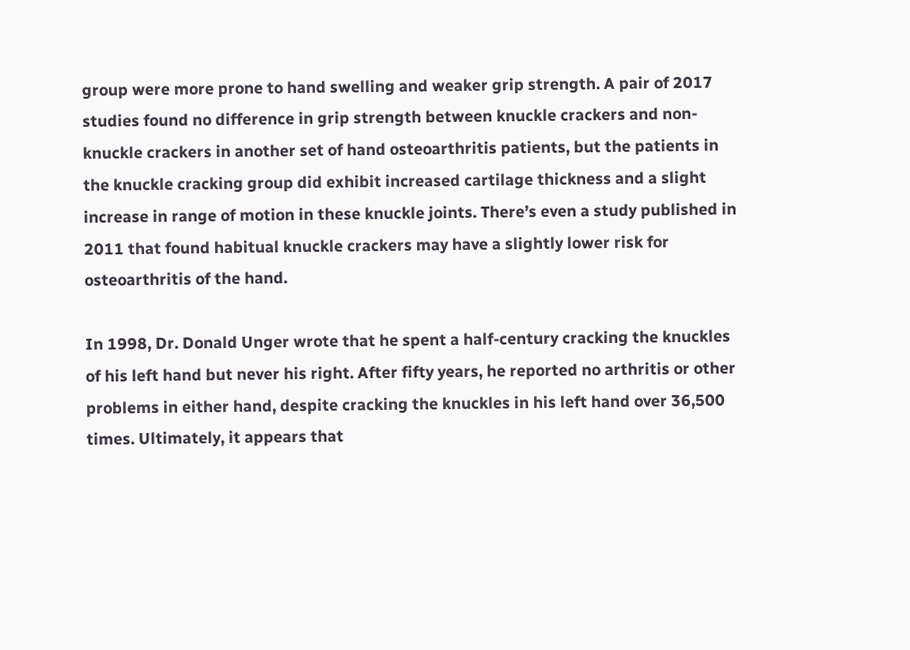group were more prone to hand swelling and weaker grip strength. A pair of 2017 studies found no difference in grip strength between knuckle crackers and non-knuckle crackers in another set of hand osteoarthritis patients, but the patients in the knuckle cracking group did exhibit increased cartilage thickness and a slight increase in range of motion in these knuckle joints. There’s even a study published in 2011 that found habitual knuckle crackers may have a slightly lower risk for osteoarthritis of the hand.

In 1998, Dr. Donald Unger wrote that he spent a half-century cracking the knuckles of his left hand but never his right. After fifty years, he reported no arthritis or other problems in either hand, despite cracking the knuckles in his left hand over 36,500 times. Ultimately, it appears that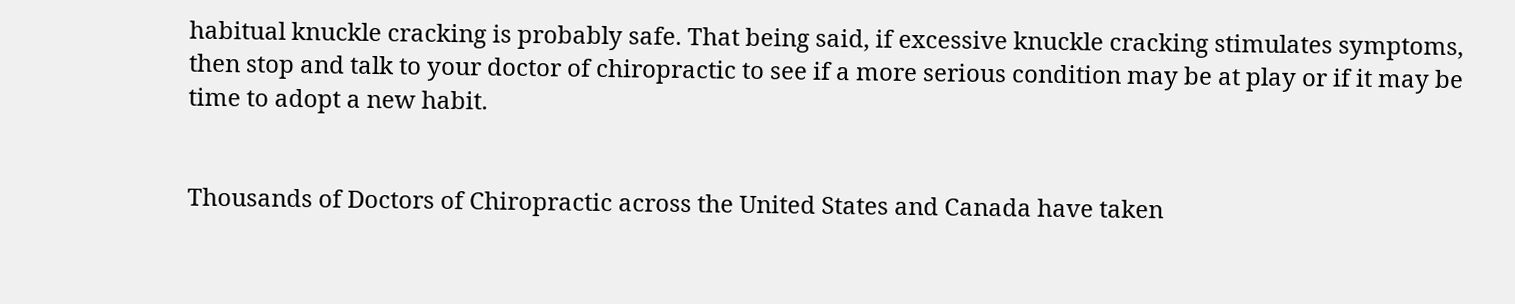habitual knuckle cracking is probably safe. That being said, if excessive knuckle cracking stimulates symptoms, then stop and talk to your doctor of chiropractic to see if a more serious condition may be at play or if it may be time to adopt a new habit.


Thousands of Doctors of Chiropractic across the United States and Canada have taken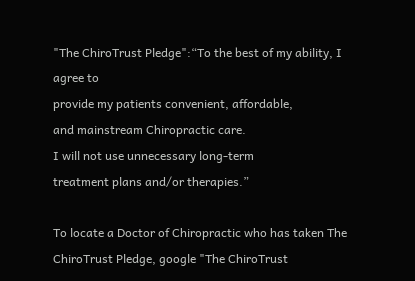"The ChiroTrust Pledge":“To the best of my ability, I agree to
provide my patients convenient, affordable,
and mainstream Chiropractic care.
I will not use unnecessary long-term
treatment plans and/or therapies.”

To locate a Doctor of Chiropractic who has taken The ChiroTrust Pledge, google "The ChiroTrust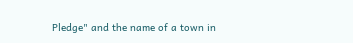Pledge" and the name of a town in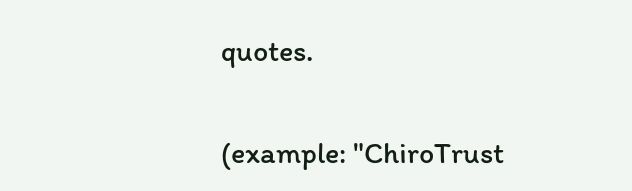quotes.

(example: "ChiroTrust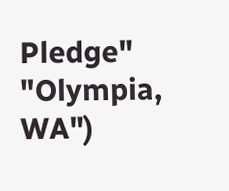Pledge" "Olympia, WA")